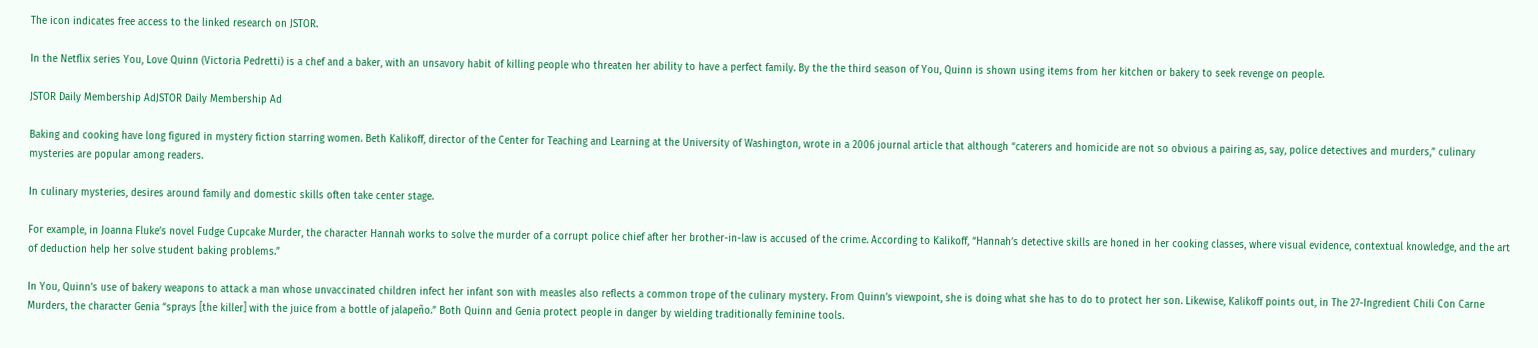The icon indicates free access to the linked research on JSTOR.

In the Netflix series You, Love Quinn (Victoria Pedretti) is a chef and a baker, with an unsavory habit of killing people who threaten her ability to have a perfect family. By the the third season of You, Quinn is shown using items from her kitchen or bakery to seek revenge on people.

JSTOR Daily Membership AdJSTOR Daily Membership Ad

Baking and cooking have long figured in mystery fiction starring women. Beth Kalikoff, director of the Center for Teaching and Learning at the University of Washington, wrote in a 2006 journal article that although “caterers and homicide are not so obvious a pairing as, say, police detectives and murders,” culinary mysteries are popular among readers.

In culinary mysteries, desires around family and domestic skills often take center stage.

For example, in Joanna Fluke’s novel Fudge Cupcake Murder, the character Hannah works to solve the murder of a corrupt police chief after her brother-in-law is accused of the crime. According to Kalikoff, “Hannah’s detective skills are honed in her cooking classes, where visual evidence, contextual knowledge, and the art of deduction help her solve student baking problems.”

In You, Quinn’s use of bakery weapons to attack a man whose unvaccinated children infect her infant son with measles also reflects a common trope of the culinary mystery. From Quinn’s viewpoint, she is doing what she has to do to protect her son. Likewise, Kalikoff points out, in The 27-Ingredient Chili Con Carne Murders, the character Genia “sprays [the killer] with the juice from a bottle of jalapeño.” Both Quinn and Genia protect people in danger by wielding traditionally feminine tools.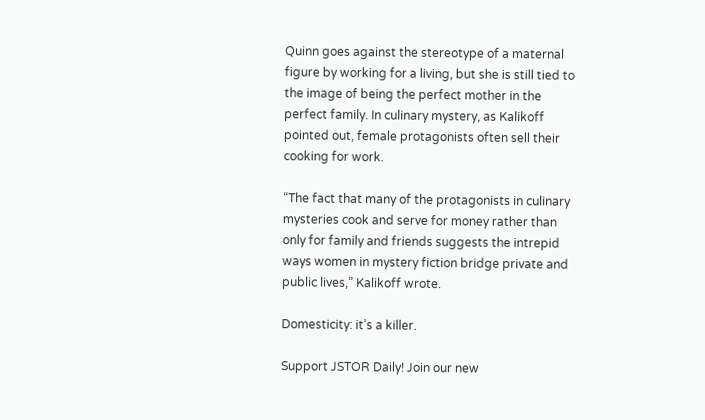Quinn goes against the stereotype of a maternal figure by working for a living, but she is still tied to the image of being the perfect mother in the perfect family. In culinary mystery, as Kalikoff pointed out, female protagonists often sell their cooking for work.

“The fact that many of the protagonists in culinary mysteries cook and serve for money rather than only for family and friends suggests the intrepid ways women in mystery fiction bridge private and public lives,” Kalikoff wrote.

Domesticity: it’s a killer.

Support JSTOR Daily! Join our new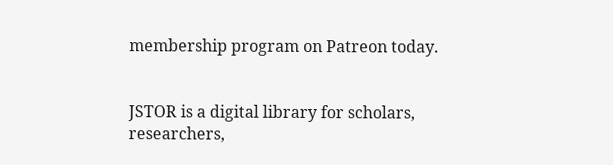membership program on Patreon today.


JSTOR is a digital library for scholars, researchers,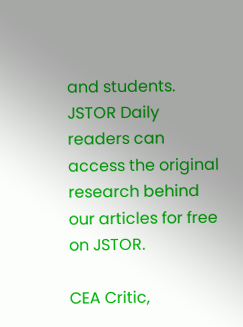and students. JSTOR Daily readers can access the original research behind our articles for free on JSTOR.

CEA Critic,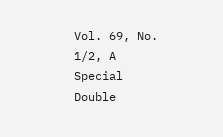Vol. 69, No. 1/2, A Special Double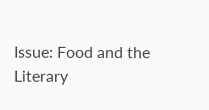Issue: Food and the Literary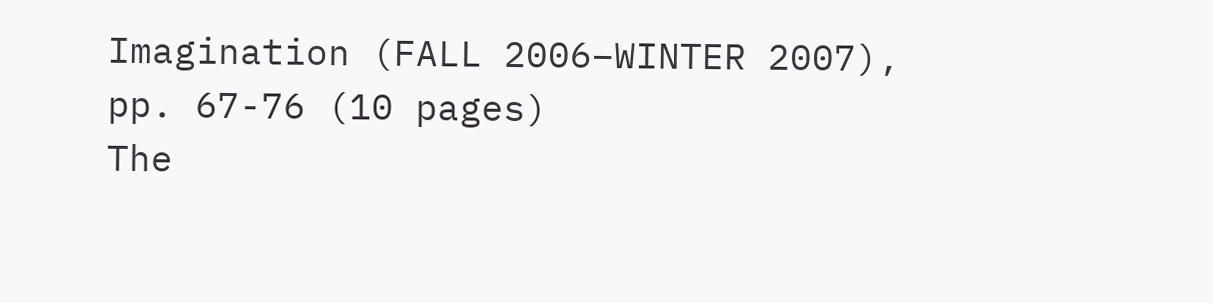Imagination (FALL 2006–WINTER 2007), pp. 67-76 (10 pages)
The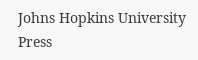Johns Hopkins University Press